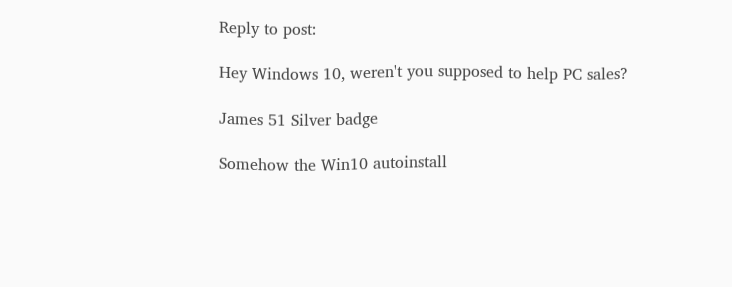Reply to post:

Hey Windows 10, weren't you supposed to help PC sales?

James 51 Silver badge

Somehow the Win10 autoinstall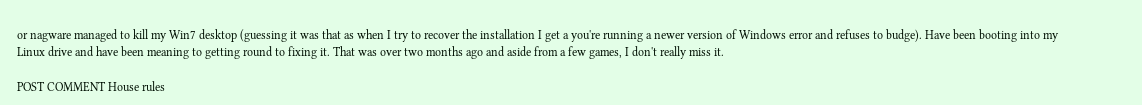or nagware managed to kill my Win7 desktop (guessing it was that as when I try to recover the installation I get a you're running a newer version of Windows error and refuses to budge). Have been booting into my Linux drive and have been meaning to getting round to fixing it. That was over two months ago and aside from a few games, I don't really miss it.

POST COMMENT House rules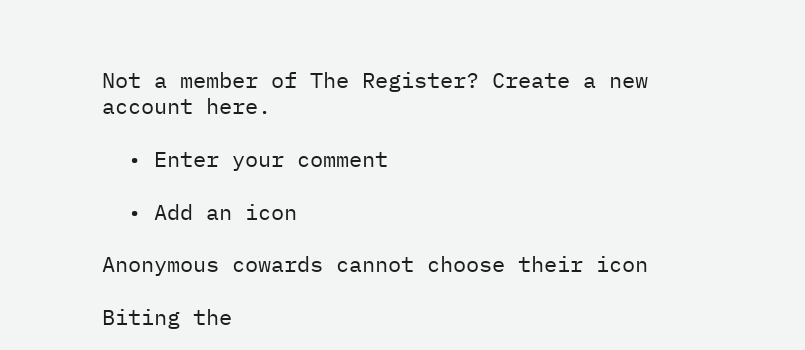Not a member of The Register? Create a new account here.

  • Enter your comment

  • Add an icon

Anonymous cowards cannot choose their icon

Biting the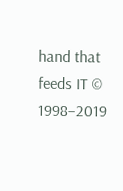hand that feeds IT © 1998–2019